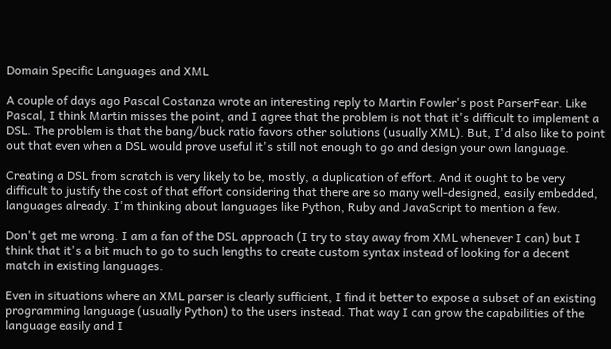Domain Specific Languages and XML

A couple of days ago Pascal Costanza wrote an interesting reply to Martin Fowler's post ParserFear. Like Pascal, I think Martin misses the point, and I agree that the problem is not that it's difficult to implement a DSL. The problem is that the bang/buck ratio favors other solutions (usually XML). But, I'd also like to point out that even when a DSL would prove useful it's still not enough to go and design your own language.

Creating a DSL from scratch is very likely to be, mostly, a duplication of effort. And it ought to be very difficult to justify the cost of that effort considering that there are so many well-designed, easily embedded, languages already. I'm thinking about languages like Python, Ruby and JavaScript to mention a few.

Don't get me wrong. I am a fan of the DSL approach (I try to stay away from XML whenever I can) but I think that it's a bit much to go to such lengths to create custom syntax instead of looking for a decent match in existing languages.

Even in situations where an XML parser is clearly sufficient, I find it better to expose a subset of an existing programming language (usually Python) to the users instead. That way I can grow the capabilities of the language easily and I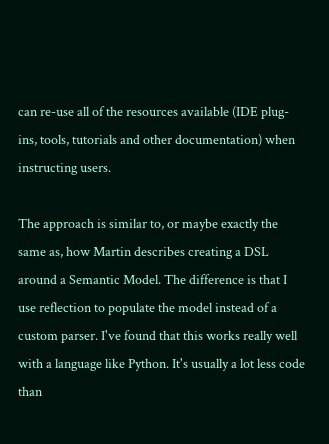can re-use all of the resources available (IDE plug-ins, tools, tutorials and other documentation) when instructing users.

The approach is similar to, or maybe exactly the same as, how Martin describes creating a DSL around a Semantic Model. The difference is that I use reflection to populate the model instead of a custom parser. I've found that this works really well with a language like Python. It's usually a lot less code than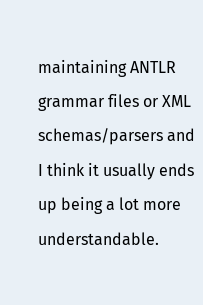maintaining ANTLR grammar files or XML schemas/parsers and I think it usually ends up being a lot more understandable.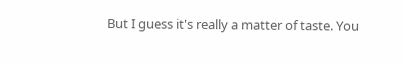But I guess it's really a matter of taste. You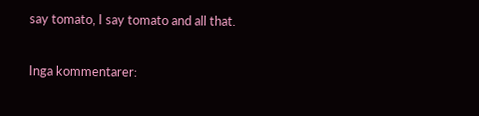say tomato, I say tomato and all that.

Inga kommentarer: